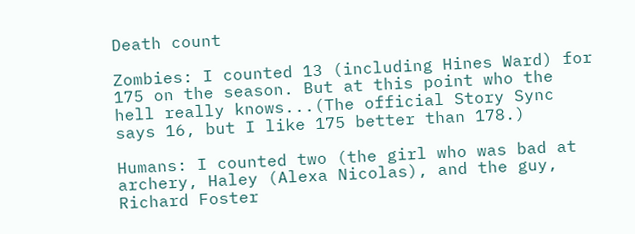Death count

Zombies: I counted 13 (including Hines Ward) for 175 on the season. But at this point who the hell really knows...(The official Story Sync says 16, but I like 175 better than 178.)

Humans: I counted two (the girl who was bad at archery, Haley (Alexa Nicolas), and the guy, Richard Foster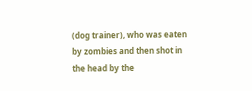(dog trainer), who was eaten by zombies and then shot in the head by the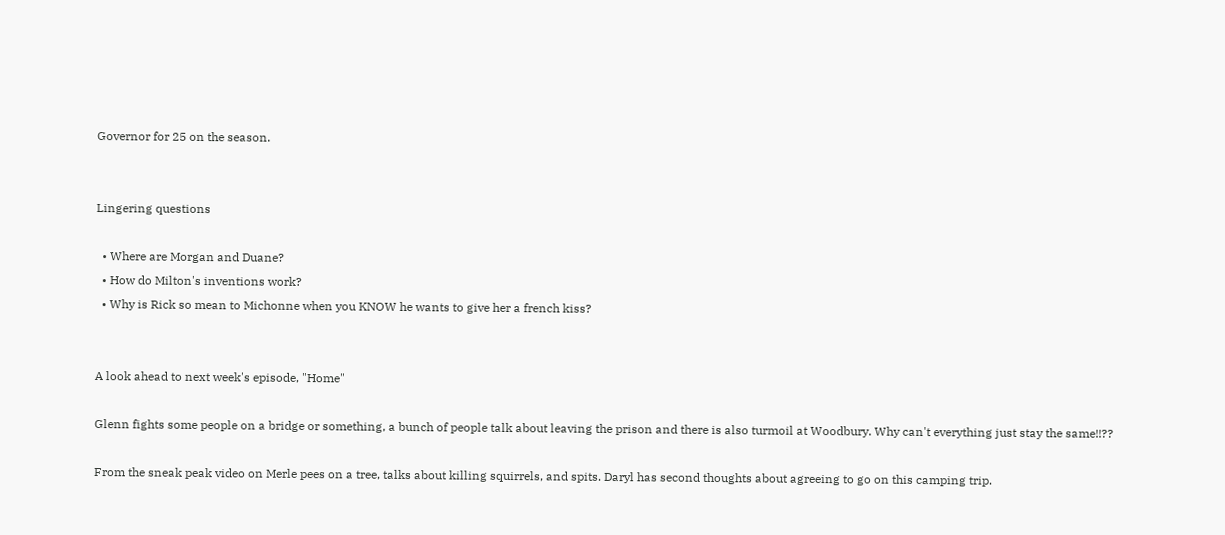Governor for 25 on the season.


Lingering questions

  • Where are Morgan and Duane?
  • How do Milton's inventions work?
  • Why is Rick so mean to Michonne when you KNOW he wants to give her a french kiss?


A look ahead to next week's episode, "Home"

Glenn fights some people on a bridge or something, a bunch of people talk about leaving the prison and there is also turmoil at Woodbury. Why can't everything just stay the same!!??

From the sneak peak video on Merle pees on a tree, talks about killing squirrels, and spits. Daryl has second thoughts about agreeing to go on this camping trip.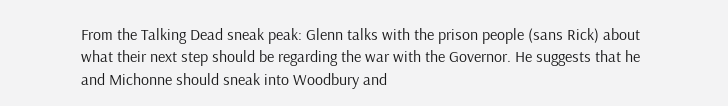From the Talking Dead sneak peak: Glenn talks with the prison people (sans Rick) about what their next step should be regarding the war with the Governor. He suggests that he and Michonne should sneak into Woodbury and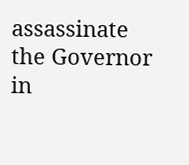assassinate the Governor in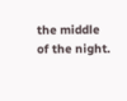the middle of the night.